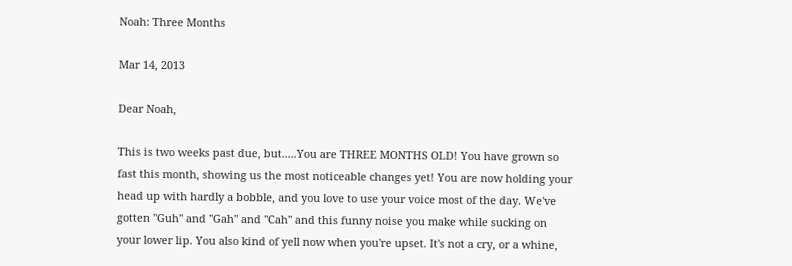Noah: Three Months

Mar 14, 2013

Dear Noah,

This is two weeks past due, but.....You are THREE MONTHS OLD! You have grown so fast this month, showing us the most noticeable changes yet! You are now holding your head up with hardly a bobble, and you love to use your voice most of the day. We've gotten "Guh" and "Gah" and "Cah" and this funny noise you make while sucking on your lower lip. You also kind of yell now when you're upset. It's not a cry, or a whine,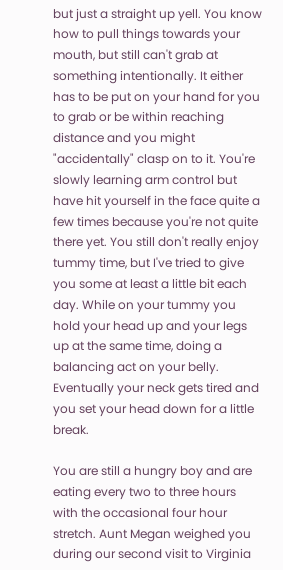but just a straight up yell. You know how to pull things towards your mouth, but still can't grab at something intentionally. It either has to be put on your hand for you to grab or be within reaching distance and you might "accidentally" clasp on to it. You're slowly learning arm control but have hit yourself in the face quite a few times because you're not quite there yet. You still don't really enjoy tummy time, but I've tried to give you some at least a little bit each day. While on your tummy you hold your head up and your legs up at the same time, doing a balancing act on your belly. Eventually your neck gets tired and you set your head down for a little break.

You are still a hungry boy and are eating every two to three hours with the occasional four hour stretch. Aunt Megan weighed you during our second visit to Virginia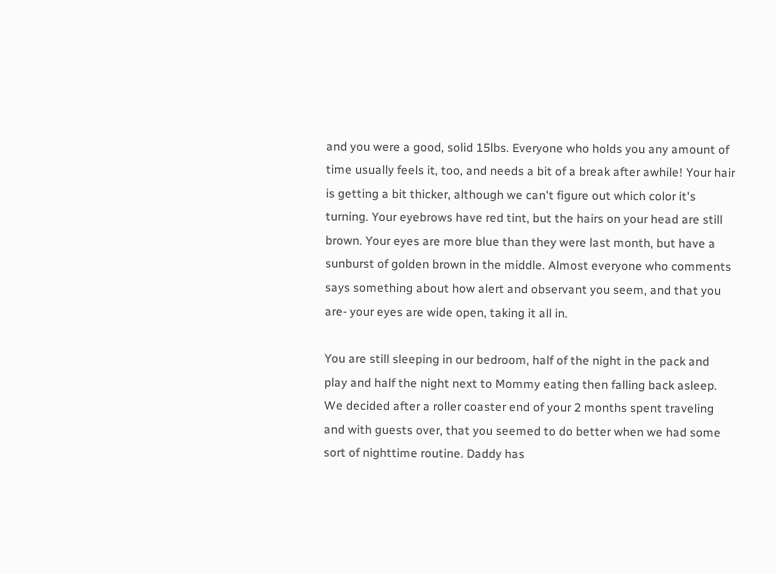and you were a good, solid 15lbs. Everyone who holds you any amount of time usually feels it, too, and needs a bit of a break after awhile! Your hair is getting a bit thicker, although we can't figure out which color it's turning. Your eyebrows have red tint, but the hairs on your head are still brown. Your eyes are more blue than they were last month, but have a sunburst of golden brown in the middle. Almost everyone who comments says something about how alert and observant you seem, and that you are- your eyes are wide open, taking it all in.

You are still sleeping in our bedroom, half of the night in the pack and play and half the night next to Mommy eating then falling back asleep. We decided after a roller coaster end of your 2 months spent traveling and with guests over, that you seemed to do better when we had some sort of nighttime routine. Daddy has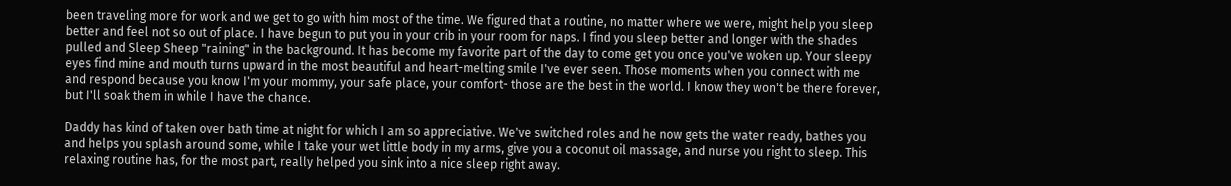been traveling more for work and we get to go with him most of the time. We figured that a routine, no matter where we were, might help you sleep better and feel not so out of place. I have begun to put you in your crib in your room for naps. I find you sleep better and longer with the shades pulled and Sleep Sheep "raining" in the background. It has become my favorite part of the day to come get you once you've woken up. Your sleepy eyes find mine and mouth turns upward in the most beautiful and heart-melting smile I've ever seen. Those moments when you connect with me and respond because you know I'm your mommy, your safe place, your comfort- those are the best in the world. I know they won't be there forever, but I'll soak them in while I have the chance.

Daddy has kind of taken over bath time at night for which I am so appreciative. We've switched roles and he now gets the water ready, bathes you and helps you splash around some, while I take your wet little body in my arms, give you a coconut oil massage, and nurse you right to sleep. This relaxing routine has, for the most part, really helped you sink into a nice sleep right away.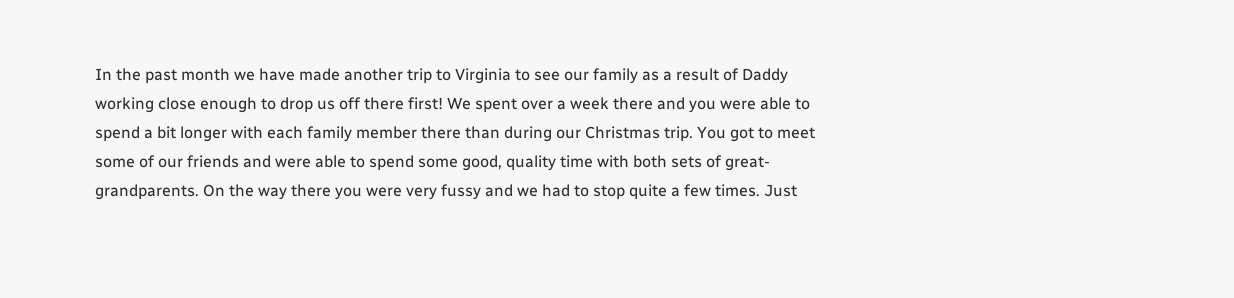In the past month we have made another trip to Virginia to see our family as a result of Daddy working close enough to drop us off there first! We spent over a week there and you were able to spend a bit longer with each family member there than during our Christmas trip. You got to meet some of our friends and were able to spend some good, quality time with both sets of great-grandparents. On the way there you were very fussy and we had to stop quite a few times. Just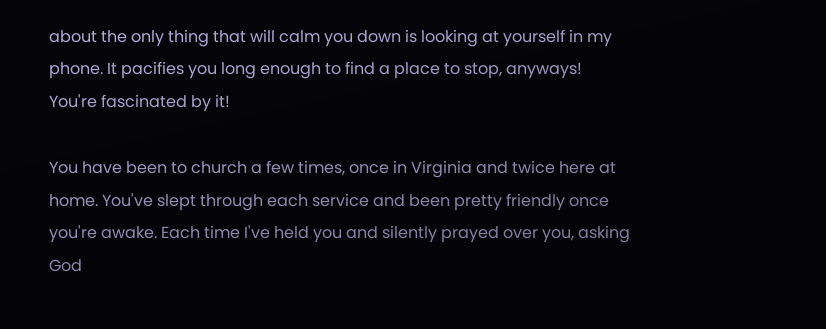about the only thing that will calm you down is looking at yourself in my phone. It pacifies you long enough to find a place to stop, anyways! You're fascinated by it!

You have been to church a few times, once in Virginia and twice here at home. You've slept through each service and been pretty friendly once you're awake. Each time I've held you and silently prayed over you, asking God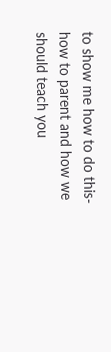to show me how to do this- how to parent and how we should teach you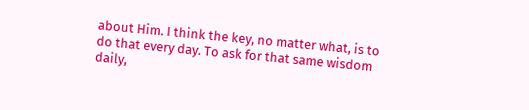about Him. I think the key, no matter what, is to do that every day. To ask for that same wisdom daily,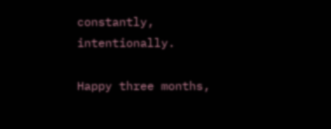constantly, intentionally.

Happy three months,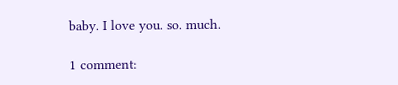baby. I love you. so. much.

1 comment: